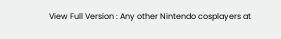View Full Version : Any other Nintendo cosplayers at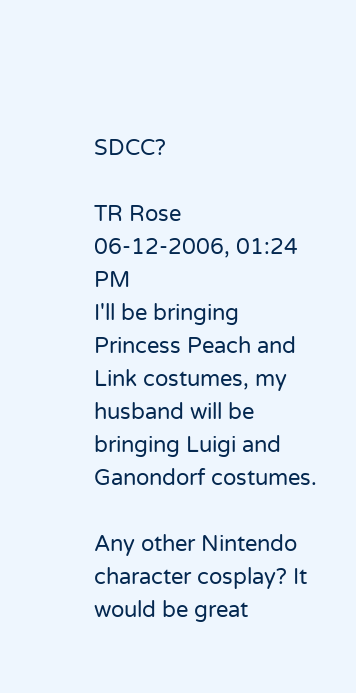SDCC?

TR Rose
06-12-2006, 01:24 PM
I'll be bringing Princess Peach and Link costumes, my husband will be bringing Luigi and Ganondorf costumes.

Any other Nintendo character cosplay? It would be great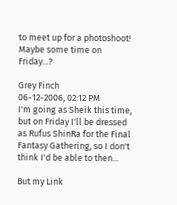to meet up for a photoshoot! Maybe some time on Friday...?

Grey Finch
06-12-2006, 02:12 PM
I'm going as Sheik this time, but on Friday I'll be dressed as Rufus ShinRa for the Final Fantasy Gathering, so I don't think I'd be able to then...

But my Link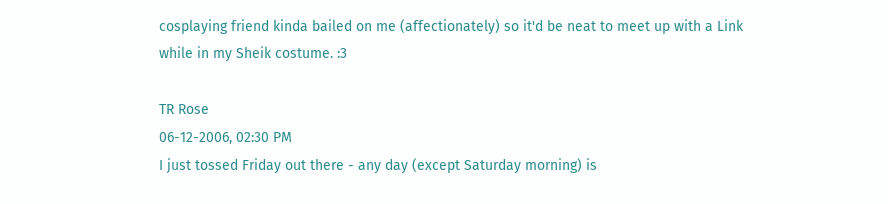cosplaying friend kinda bailed on me (affectionately) so it'd be neat to meet up with a Link while in my Sheik costume. :3

TR Rose
06-12-2006, 02:30 PM
I just tossed Friday out there - any day (except Saturday morning) is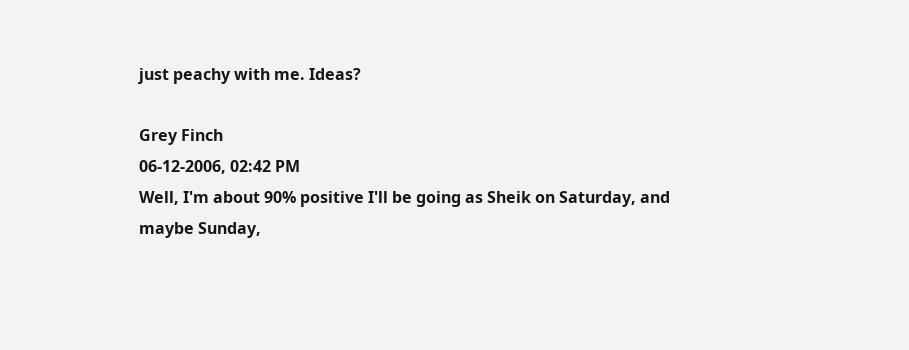just peachy with me. Ideas?

Grey Finch
06-12-2006, 02:42 PM
Well, I'm about 90% positive I'll be going as Sheik on Saturday, and maybe Sunday,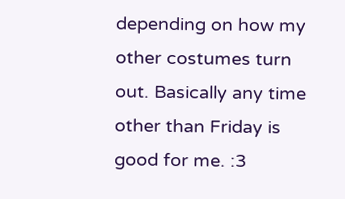depending on how my other costumes turn out. Basically any time other than Friday is good for me. :3